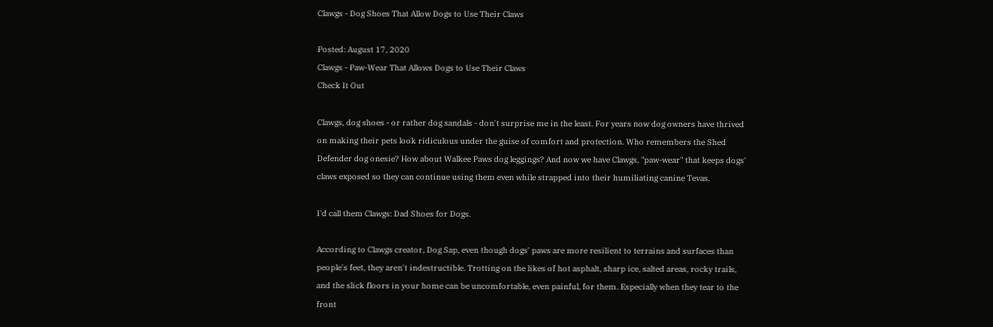Clawgs - Dog Shoes That Allow Dogs to Use Their Claws

Posted: August 17, 2020
Clawgs - Paw-Wear That Allows Dogs to Use Their Claws
Check It Out

Clawgs, dog shoes - or rather dog sandals - don't surprise me in the least. For years now dog owners have thrived on making their pets look ridiculous under the guise of comfort and protection. Who remembers the Shed Defender dog onesie? How about Walkee Paws dog leggings? And now we have Clawgs, "paw-wear" that keeps dogs' claws exposed so they can continue using them even while strapped into their humiliating canine Tevas.

I'd call them Clawgs: Dad Shoes for Dogs.

According to Clawgs creator, Dog Sap, even though dogs' paws are more resilient to terrains and surfaces than people's feet, they aren't indestructible. Trotting on the likes of hot asphalt, sharp ice, salted areas, rocky trails, and the slick floors in your home can be uncomfortable, even painful, for them. Especially when they tear to the front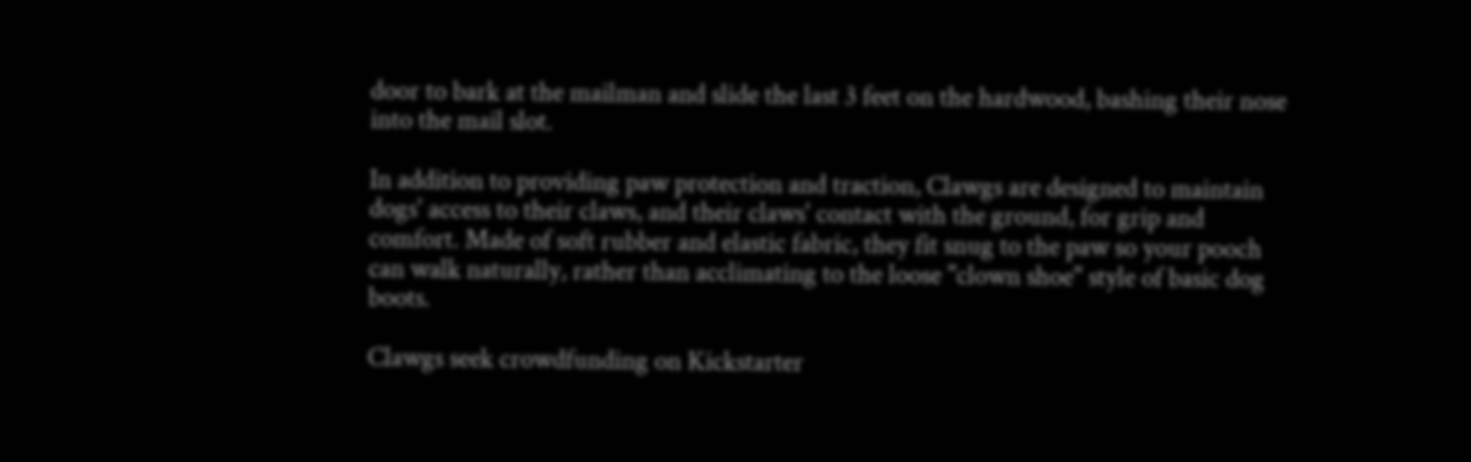door to bark at the mailman and slide the last 3 feet on the hardwood, bashing their nose into the mail slot.

In addition to providing paw protection and traction, Clawgs are designed to maintain dogs' access to their claws, and their claws' contact with the ground, for grip and comfort. Made of soft rubber and elastic fabric, they fit snug to the paw so your pooch can walk naturally, rather than acclimating to the loose "clown shoe" style of basic dog boots.

Clawgs seek crowdfunding on Kickstarter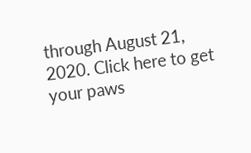through August 21, 2020. Click here to get your paws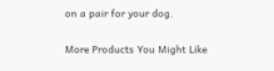on a pair for your dog.

More Products You Might Like